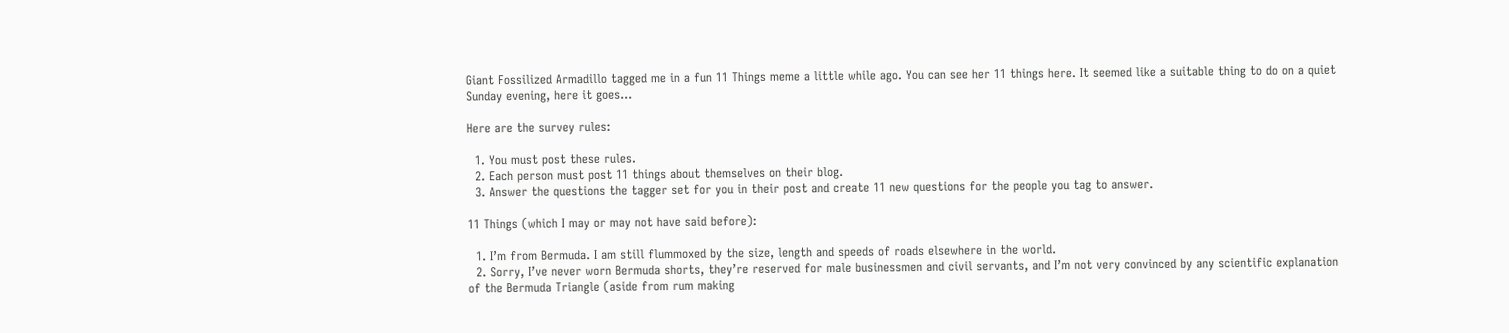Giant Fossilized Armadillo tagged me in a fun 11 Things meme a little while ago. You can see her 11 things here. It seemed like a suitable thing to do on a quiet Sunday evening, here it goes…

Here are the survey rules:

  1. You must post these rules.
  2. Each person must post 11 things about themselves on their blog.
  3. Answer the questions the tagger set for you in their post and create 11 new questions for the people you tag to answer.

11 Things (which I may or may not have said before):

  1. I’m from Bermuda. I am still flummoxed by the size, length and speeds of roads elsewhere in the world.
  2. Sorry, I’ve never worn Bermuda shorts, they’re reserved for male businessmen and civil servants, and I’m not very convinced by any scientific explanation of the Bermuda Triangle (aside from rum making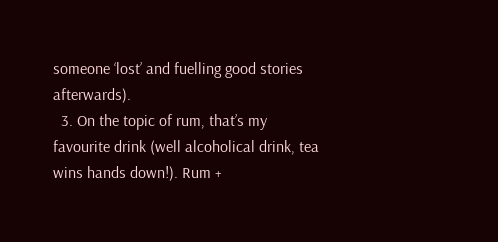someone ‘lost’ and fuelling good stories afterwards).
  3. On the topic of rum, that’s my favourite drink (well alcoholical drink, tea wins hands down!). Rum +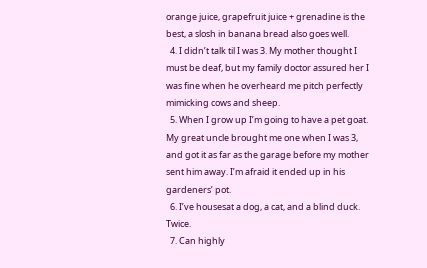orange juice, grapefruit juice + grenadine is the best, a slosh in banana bread also goes well.
  4. I didn’t talk til I was 3. My mother thought I must be deaf, but my family doctor assured her I was fine when he overheard me pitch perfectly mimicking cows and sheep.
  5. When I grow up I’m going to have a pet goat. My great uncle brought me one when I was 3, and got it as far as the garage before my mother sent him away. I’m afraid it ended up in his gardeners’ pot.
  6. I’ve housesat a dog, a cat, and a blind duck. Twice.
  7. Can highly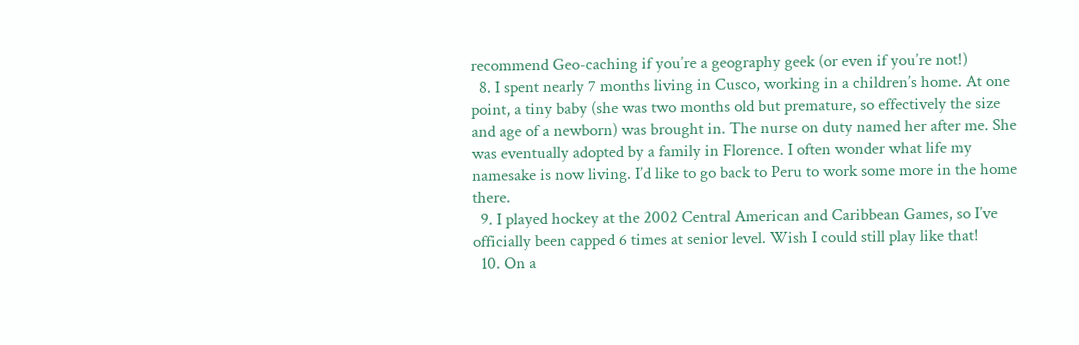recommend Geo-caching if you’re a geography geek (or even if you’re not!)
  8. I spent nearly 7 months living in Cusco, working in a children’s home. At one point, a tiny baby (she was two months old but premature, so effectively the size and age of a newborn) was brought in. The nurse on duty named her after me. She was eventually adopted by a family in Florence. I often wonder what life my namesake is now living. I’d like to go back to Peru to work some more in the home there.
  9. I played hockey at the 2002 Central American and Caribbean Games, so I’ve officially been capped 6 times at senior level. Wish I could still play like that!
  10. On a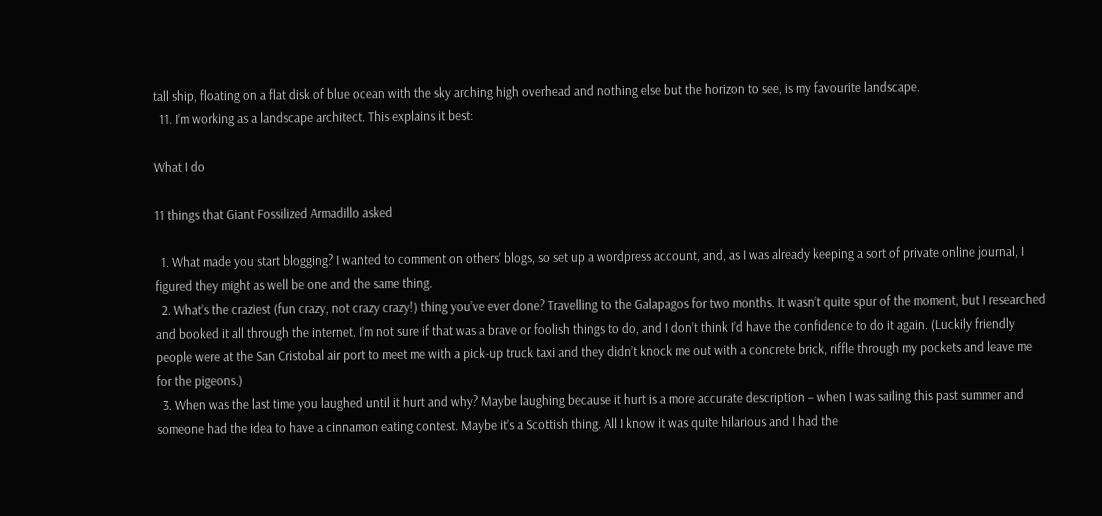tall ship, floating on a flat disk of blue ocean with the sky arching high overhead and nothing else but the horizon to see, is my favourite landscape.
  11. I’m working as a landscape architect. This explains it best:

What I do

11 things that Giant Fossilized Armadillo asked

  1. What made you start blogging? I wanted to comment on others’ blogs, so set up a wordpress account, and, as I was already keeping a sort of private online journal, I figured they might as well be one and the same thing.
  2. What’s the craziest (fun crazy, not crazy crazy!) thing you’ve ever done? Travelling to the Galapagos for two months. It wasn’t quite spur of the moment, but I researched and booked it all through the internet. I’m not sure if that was a brave or foolish things to do, and I don’t think I’d have the confidence to do it again. (Luckily friendly people were at the San Cristobal air port to meet me with a pick-up truck taxi and they didn’t knock me out with a concrete brick, riffle through my pockets and leave me for the pigeons.)
  3. When was the last time you laughed until it hurt and why? Maybe laughing because it hurt is a more accurate description – when I was sailing this past summer and someone had the idea to have a cinnamon eating contest. Maybe it’s a Scottish thing. All I know it was quite hilarious and I had the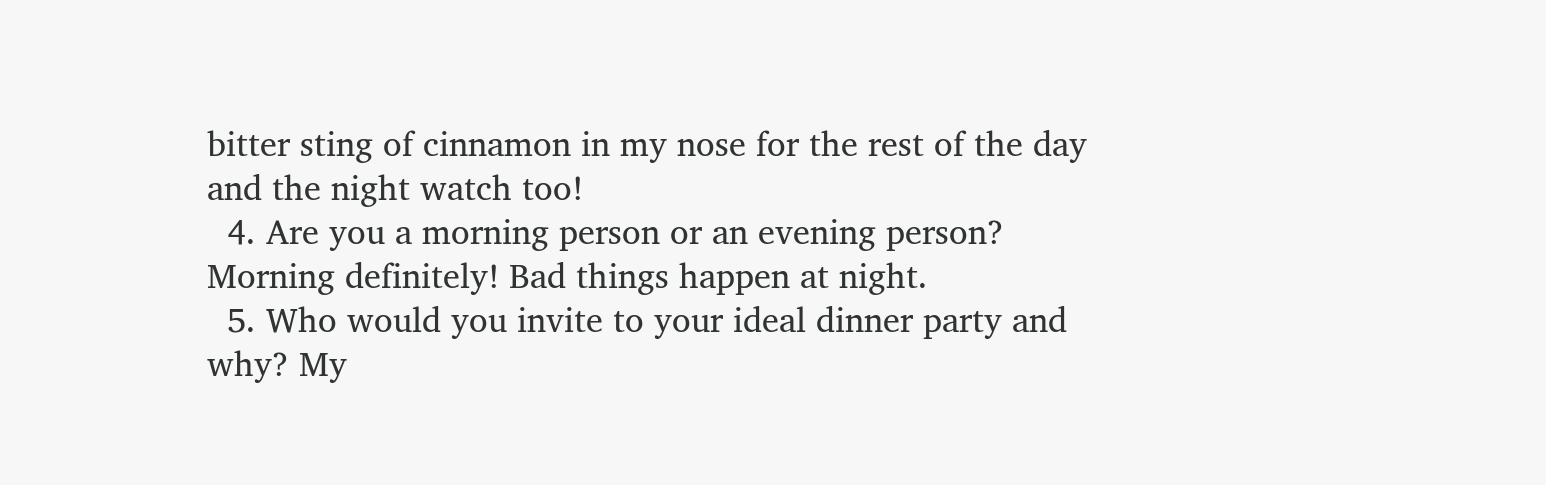bitter sting of cinnamon in my nose for the rest of the day and the night watch too!
  4. Are you a morning person or an evening person? Morning definitely! Bad things happen at night.
  5. Who would you invite to your ideal dinner party and why? My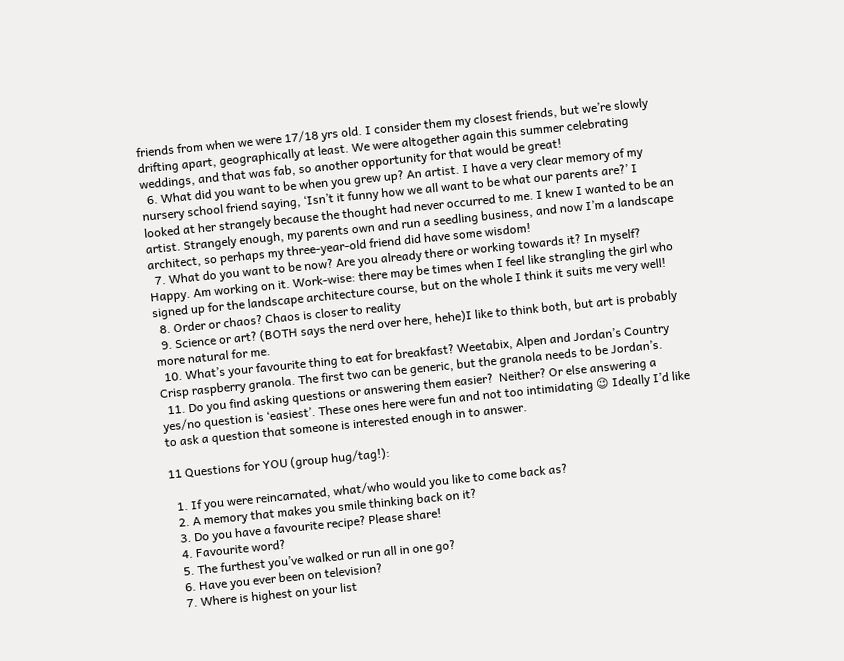friends from when we were 17/18 yrs old. I consider them my closest friends, but we’re slowly drifting apart, geographically at least. We were altogether again this summer celebrating weddings, and that was fab, so another opportunity for that would be great!
  6. What did you want to be when you grew up? An artist. I have a very clear memory of my nursery school friend saying, ‘Isn’t it funny how we all want to be what our parents are?’ I looked at her strangely because the thought had never occurred to me. I knew I wanted to be an artist. Strangely enough, my parents own and run a seedling business, and now I’m a landscape architect, so perhaps my three-year-old friend did have some wisdom!
  7. What do you want to be now? Are you already there or working towards it? In myself? Happy. Am working on it. Work-wise: there may be times when I feel like strangling the girl who signed up for the landscape architecture course, but on the whole I think it suits me very well!
  8. Order or chaos? Chaos is closer to reality
  9. Science or art? (BOTH says the nerd over here, hehe)I like to think both, but art is probably more natural for me.
  10. What’s your favourite thing to eat for breakfast? Weetabix, Alpen and Jordan’s Country Crisp raspberry granola. The first two can be generic, but the granola needs to be Jordan’s.
  11. Do you find asking questions or answering them easier?  Neither? Or else answering a yes/no question is ‘easiest’. These ones here were fun and not too intimidating 😉 Ideally I’d like to ask a question that someone is interested enough in to answer.

11 Questions for YOU (group hug/tag!):

  1. If you were reincarnated, what/who would you like to come back as?
  2. A memory that makes you smile thinking back on it?
  3. Do you have a favourite recipe? Please share!
  4. Favourite word?
  5. The furthest you’ve walked or run all in one go?
  6. Have you ever been on television?
  7. Where is highest on your list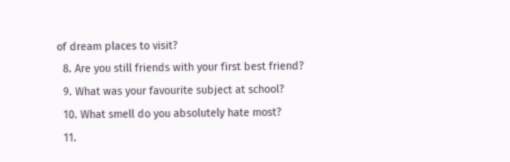of dream places to visit?
  8. Are you still friends with your first best friend?
  9. What was your favourite subject at school?
  10. What smell do you absolutely hate most?
  11.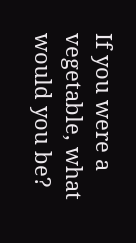If you were a vegetable, what would you be?